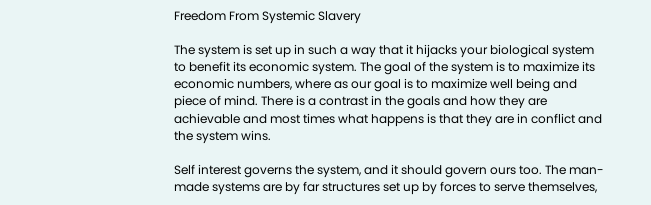Freedom From Systemic Slavery

The system is set up in such a way that it hijacks your biological system to benefit its economic system. The goal of the system is to maximize its economic numbers, where as our goal is to maximize well being and piece of mind. There is a contrast in the goals and how they are achievable and most times what happens is that they are in conflict and the system wins.

Self interest governs the system, and it should govern ours too. The man-made systems are by far structures set up by forces to serve themselves,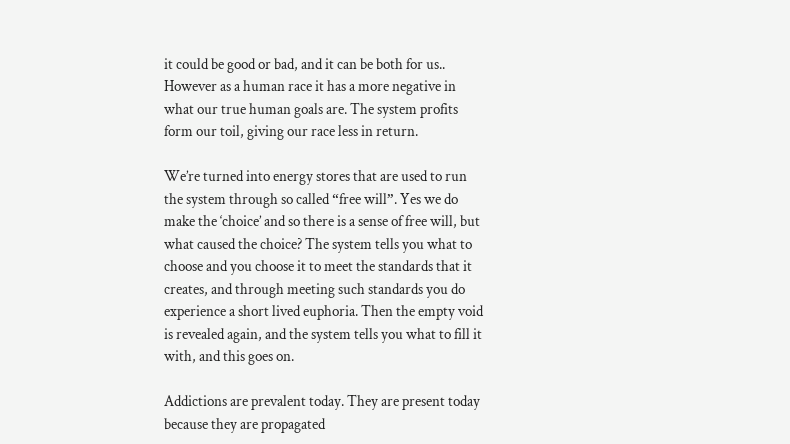it could be good or bad, and it can be both for us.. However as a human race it has a more negative in what our true human goals are. The system profits form our toil, giving our race less in return.

We’re turned into energy stores that are used to run the system through so called “free will”. Yes we do make the ‘choice’ and so there is a sense of free will, but what caused the choice? The system tells you what to choose and you choose it to meet the standards that it creates, and through meeting such standards you do experience a short lived euphoria. Then the empty void is revealed again, and the system tells you what to fill it with, and this goes on.

Addictions are prevalent today. They are present today because they are propagated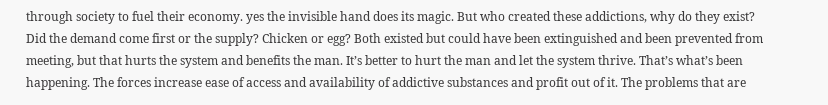through society to fuel their economy. yes the invisible hand does its magic. But who created these addictions, why do they exist? Did the demand come first or the supply? Chicken or egg? Both existed but could have been extinguished and been prevented from meeting, but that hurts the system and benefits the man. It’s better to hurt the man and let the system thrive. That’s what’s been happening. The forces increase ease of access and availability of addictive substances and profit out of it. The problems that are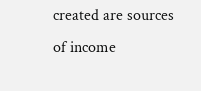created are sources of income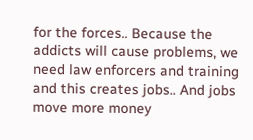for the forces.. Because the addicts will cause problems, we need law enforcers and training and this creates jobs.. And jobs move more money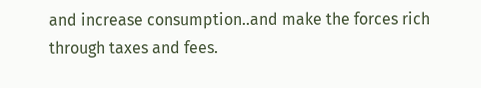and increase consumption..and make the forces rich through taxes and fees.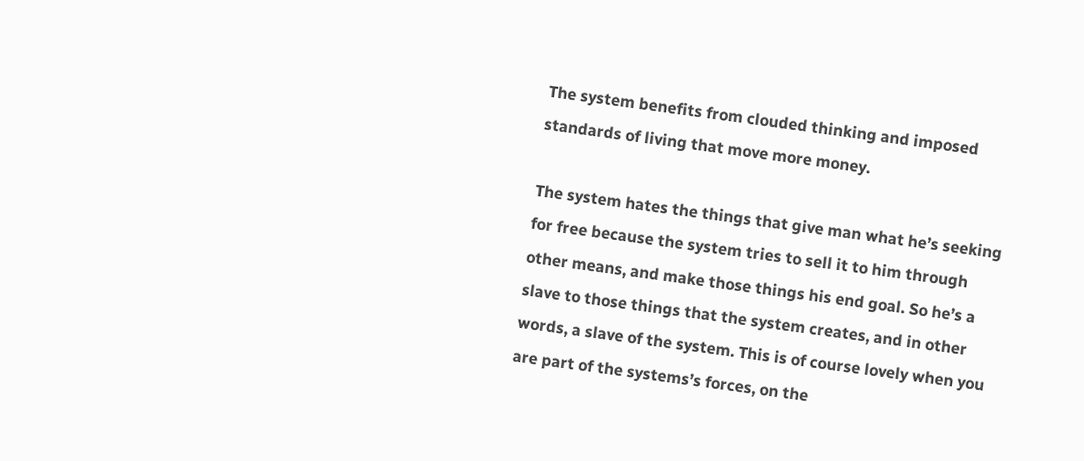The system benefits from clouded thinking and imposed standards of living that move more money.

The system hates the things that give man what he’s seeking for free because the system tries to sell it to him through other means, and make those things his end goal. So he’s a slave to those things that the system creates, and in other words, a slave of the system. This is of course lovely when you are part of the systems’s forces, on the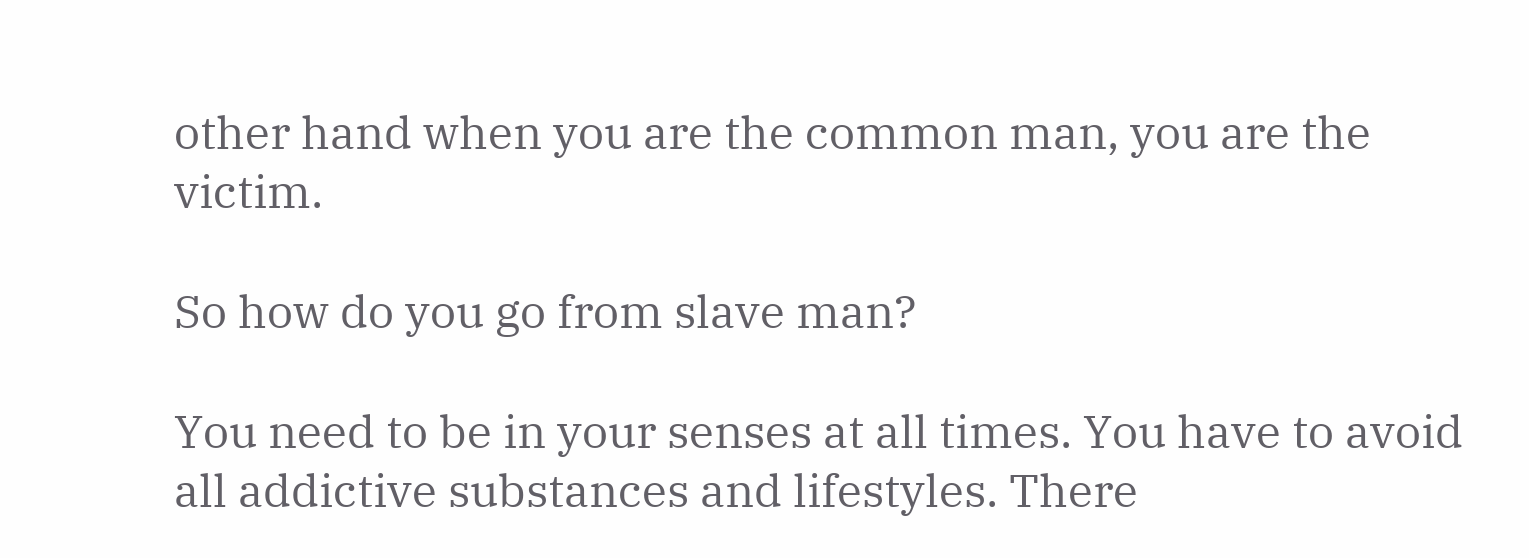other hand when you are the common man, you are the victim.

So how do you go from slave man?

You need to be in your senses at all times. You have to avoid all addictive substances and lifestyles. There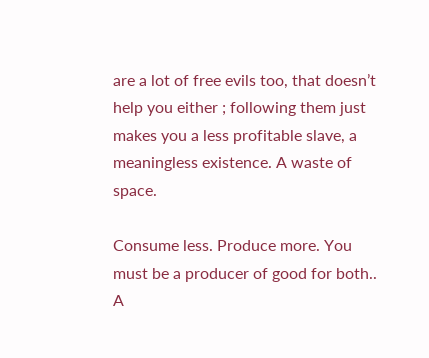are a lot of free evils too, that doesn’t help you either ; following them just makes you a less profitable slave, a meaningless existence. A waste of space.

Consume less. Produce more. You must be a producer of good for both.. A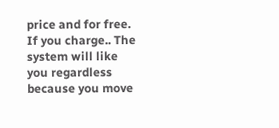price and for free. If you charge.. The system will like you regardless because you move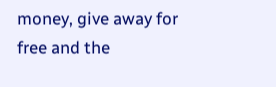money, give away for free and the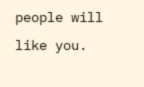people will like you.